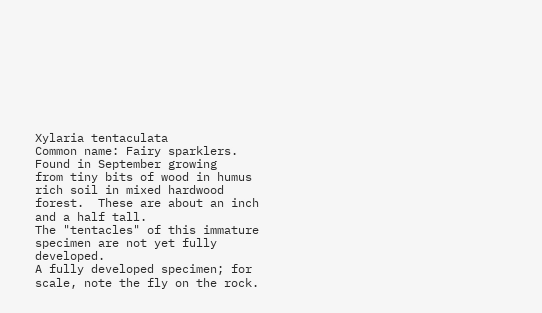Xylaria tentaculata
Common name: Fairy sparklers.  Found in September growing
from tiny bits of wood in humus rich soil in mixed hardwood
forest.  These are about an inch and a half tall.
The "tentacles" of this immature
specimen are not yet fully developed.
A fully developed specimen; for
scale, note the fly on the rock.